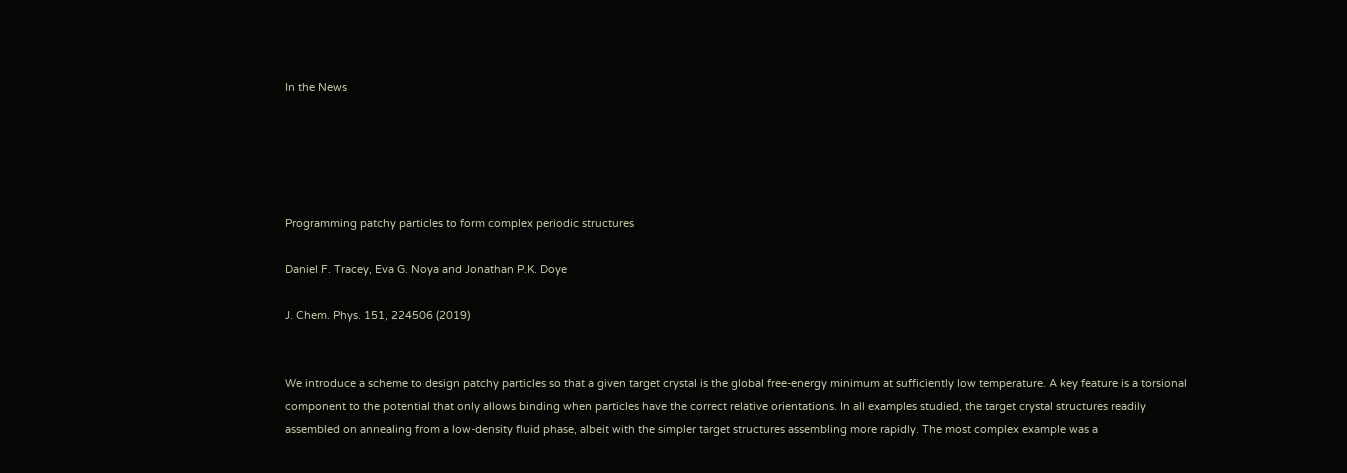In the News





Programming patchy particles to form complex periodic structures

Daniel F. Tracey, Eva G. Noya and Jonathan P.K. Doye

J. Chem. Phys. 151, 224506 (2019)


We introduce a scheme to design patchy particles so that a given target crystal is the global free-energy minimum at sufficiently low temperature. A key feature is a torsional component to the potential that only allows binding when particles have the correct relative orientations. In all examples studied, the target crystal structures readily assembled on annealing from a low-density fluid phase, albeit with the simpler target structures assembling more rapidly. The most complex example was a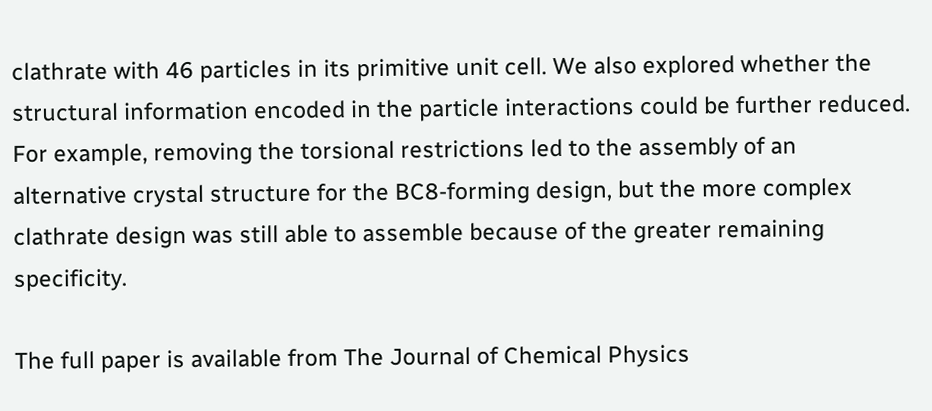clathrate with 46 particles in its primitive unit cell. We also explored whether the structural information encoded in the particle interactions could be further reduced. For example, removing the torsional restrictions led to the assembly of an alternative crystal structure for the BC8-forming design, but the more complex clathrate design was still able to assemble because of the greater remaining specificity.

The full paper is available from The Journal of Chemical Physics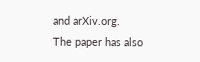and arXiv.org.
The paper has also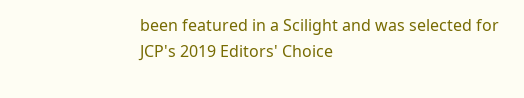been featured in a Scilight and was selected for JCP's 2019 Editors' Choice